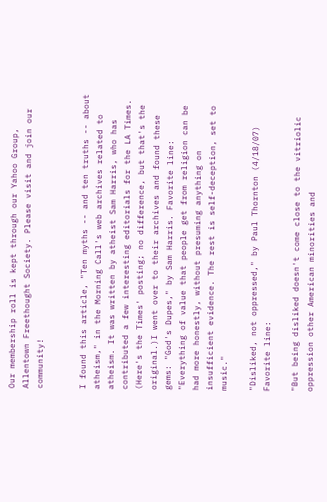Our membership roll is kept through our Yahoo Group, Allentown Freethought Society. Please visit and join our community!


I found this article, "Ten myths -- and ten truths -- about atheism," in the Morning Call's web archives related to atheism. It was written by atheist Sam Harris, who has contributed a few interesting editorials for the LA Times. (Here's the Times' posting; no difference, but that's the original.)I went over to their archives and found these gems: "God's Dupes," by Sam Harris. Favorite line:
"Everything of value that people get from religion can be had more honestly, without presuming anything on insufficient evidence. The rest is self-deception, set to music."

"Disliked, not oppressed," by Paul Thornton (4/18/07) Favorite line:

"But being disliked doesn't come close to the vitriolic oppression other American minorities and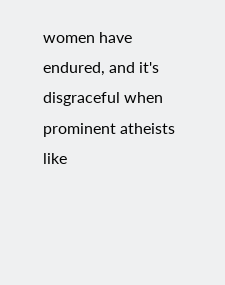women have endured, and it's disgraceful when prominent atheists like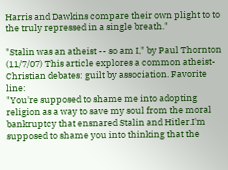Harris and Dawkins compare their own plight to to the truly repressed in a single breath."

"Stalin was an atheist -- so am I," by Paul Thornton (11/7/07) This article explores a common atheist-Christian debates: guilt by association. Favorite line:
"You're supposed to shame me into adopting religion as a way to save my soul from the moral bankruptcy that ensnared Stalin and Hitler.I'm supposed to shame you into thinking that the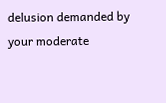delusion demanded by your moderate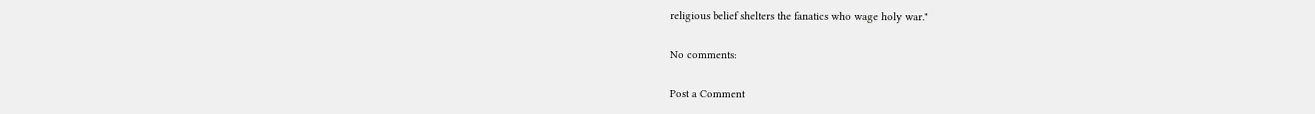religious belief shelters the fanatics who wage holy war."

No comments:

Post a Comment